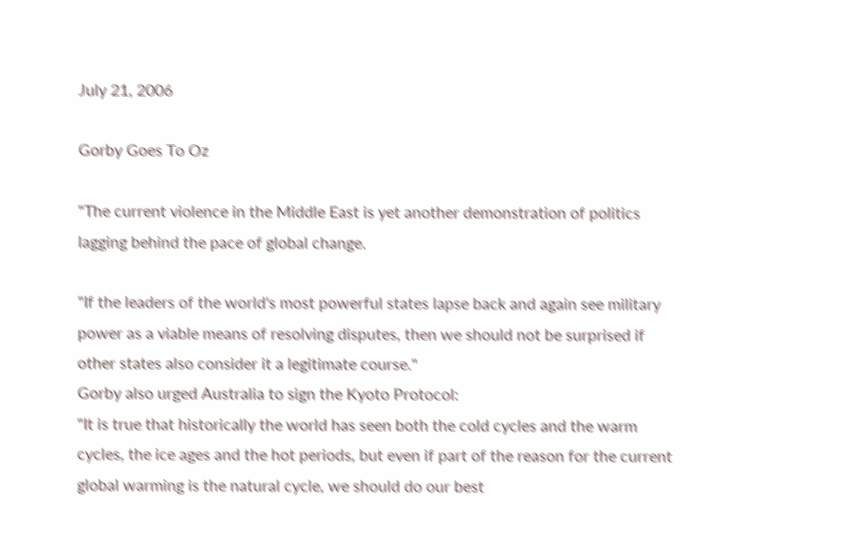July 21, 2006

Gorby Goes To Oz

"The current violence in the Middle East is yet another demonstration of politics lagging behind the pace of global change.

"If the leaders of the world's most powerful states lapse back and again see military power as a viable means of resolving disputes, then we should not be surprised if other states also consider it a legitimate course."
Gorby also urged Australia to sign the Kyoto Protocol:
"It is true that historically the world has seen both the cold cycles and the warm cycles, the ice ages and the hot periods, but even if part of the reason for the current global warming is the natural cycle, we should do our best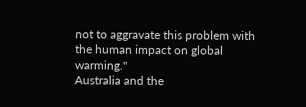not to aggravate this problem with the human impact on global warming."
Australia and the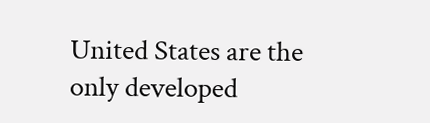United States are the only developed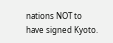nations NOT to have signed Kyoto.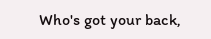Who's got your back,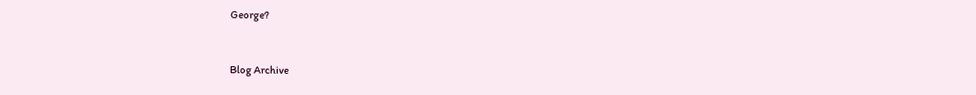George?


Blog Archive